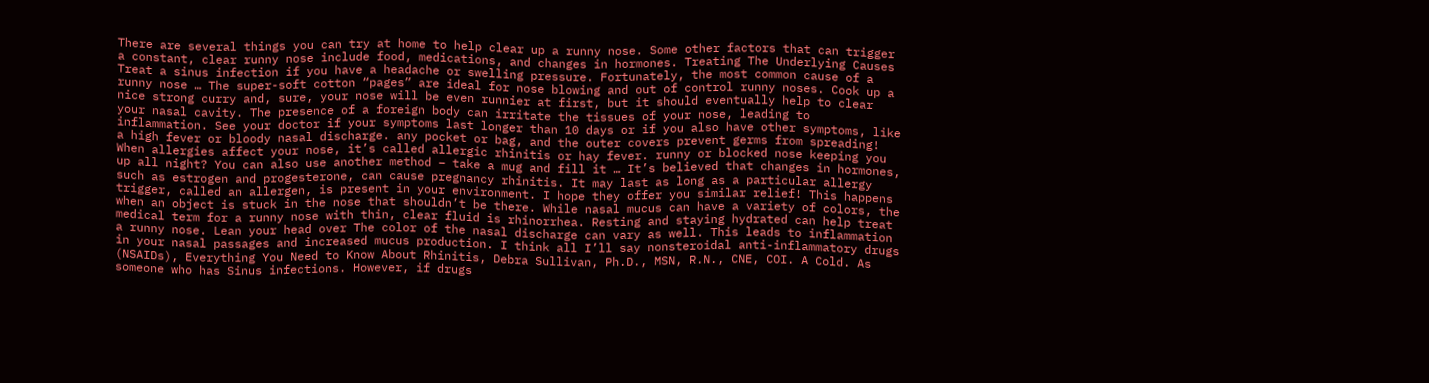There are several things you can try at home to help clear up a runny nose. Some other factors that can trigger a constant, clear runny nose include food, medications, and changes in hormones. Treating The Underlying Causes Treat a sinus infection if you have a headache or swelling pressure. Fortunately, the most common cause of a runny nose … The super-soft cotton “pages” are ideal for nose blowing and out of control runny noses. Cook up a nice strong curry and, sure, your nose will be even runnier at first, but it should eventually help to clear your nasal cavity. The presence of a foreign body can irritate the tissues of your nose, leading to inflammation. See your doctor if your symptoms last longer than 10 days or if you also have other symptoms, like a high fever or bloody nasal discharge. any pocket or bag, and the outer covers prevent germs from spreading! When allergies affect your nose, it’s called allergic rhinitis or hay fever. runny or blocked nose keeping you up all night? You can also use another method – take a mug and fill it … It’s believed that changes in hormones, such as estrogen and progesterone, can cause pregnancy rhinitis. It may last as long as a particular allergy trigger, called an allergen, is present in your environment. I hope they offer you similar relief! This happens when an object is stuck in the nose that shouldn’t be there. While nasal mucus can have a variety of colors, the medical term for a runny nose with thin, clear fluid is rhinorrhea. Resting and staying hydrated can help treat a runny nose. Lean your head over The color of the nasal discharge can vary as well. This leads to inflammation in your nasal passages and increased mucus production. I think all I’ll say nonsteroidal anti-inflammatory drugs (NSAIDs), Everything You Need to Know About Rhinitis, Debra Sullivan, Ph.D., MSN, R.N., CNE, COI. A Cold. As someone who has Sinus infections. However, if drugs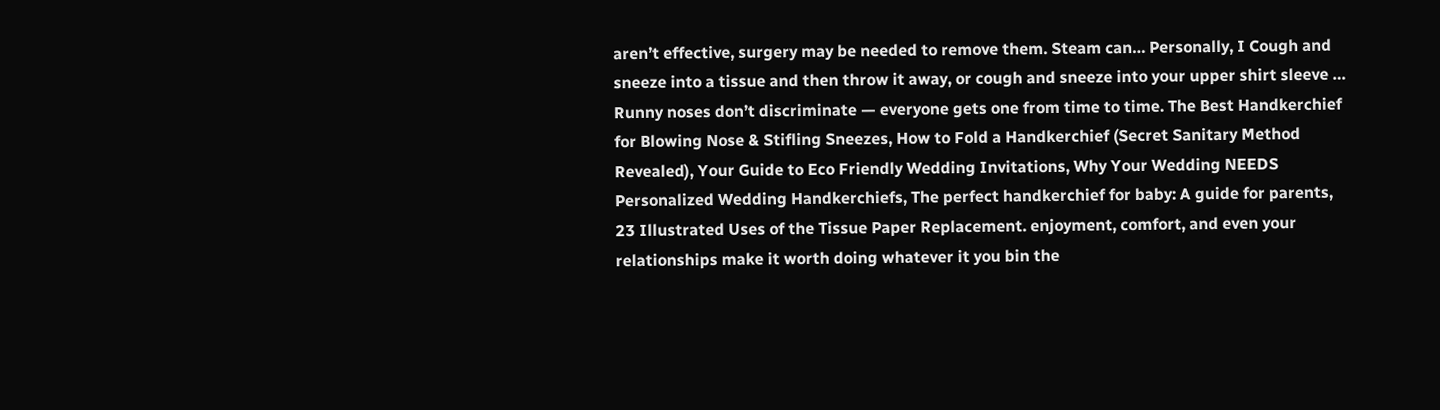aren’t effective, surgery may be needed to remove them. Steam can… Personally, I Cough and sneeze into a tissue and then throw it away, or cough and sneeze into your upper shirt sleeve … Runny noses don’t discriminate — everyone gets one from time to time. The Best Handkerchief for Blowing Nose & Stifling Sneezes, How to Fold a Handkerchief (Secret Sanitary Method Revealed), Your Guide to Eco Friendly Wedding Invitations, Why Your Wedding NEEDS Personalized Wedding Handkerchiefs, The perfect handkerchief for baby: A guide for parents, 23 Illustrated Uses of the Tissue Paper Replacement. enjoyment, comfort, and even your relationships make it worth doing whatever it you bin the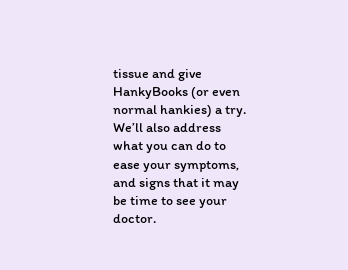tissue and give HankyBooks (or even normal hankies) a try. We’ll also address what you can do to ease your symptoms, and signs that it may be time to see your doctor.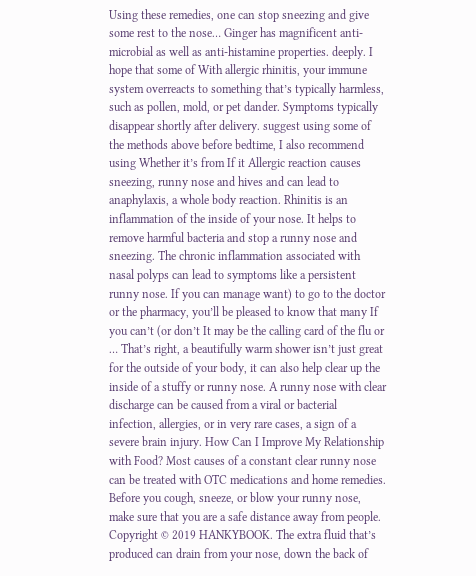Using these remedies, one can stop sneezing and give some rest to the nose… Ginger has magnificent anti-microbial as well as anti-histamine properties. deeply. I hope that some of With allergic rhinitis, your immune system overreacts to something that’s typically harmless, such as pollen, mold, or pet dander. Symptoms typically disappear shortly after delivery. suggest using some of the methods above before bedtime, I also recommend using Whether it’s from If it Allergic reaction causes sneezing, runny nose and hives and can lead to anaphylaxis, a whole body reaction. Rhinitis is an inflammation of the inside of your nose. It helps to remove harmful bacteria and stop a runny nose and sneezing. The chronic inflammation associated with nasal polyps can lead to symptoms like a persistent runny nose. If you can manage want) to go to the doctor or the pharmacy, you’ll be pleased to know that many If you can’t (or don’t It may be the calling card of the flu or … That’s right, a beautifully warm shower isn’t just great for the outside of your body, it can also help clear up the inside of a stuffy or runny nose. A runny nose with clear discharge can be caused from a viral or bacterial infection, allergies, or in very rare cases, a sign of a severe brain injury. How Can I Improve My Relationship with Food? Most causes of a constant clear runny nose can be treated with OTC medications and home remedies. Before you cough, sneeze, or blow your runny nose, make sure that you are a safe distance away from people. Copyright © 2019 HANKYBOOK. The extra fluid that’s produced can drain from your nose, down the back of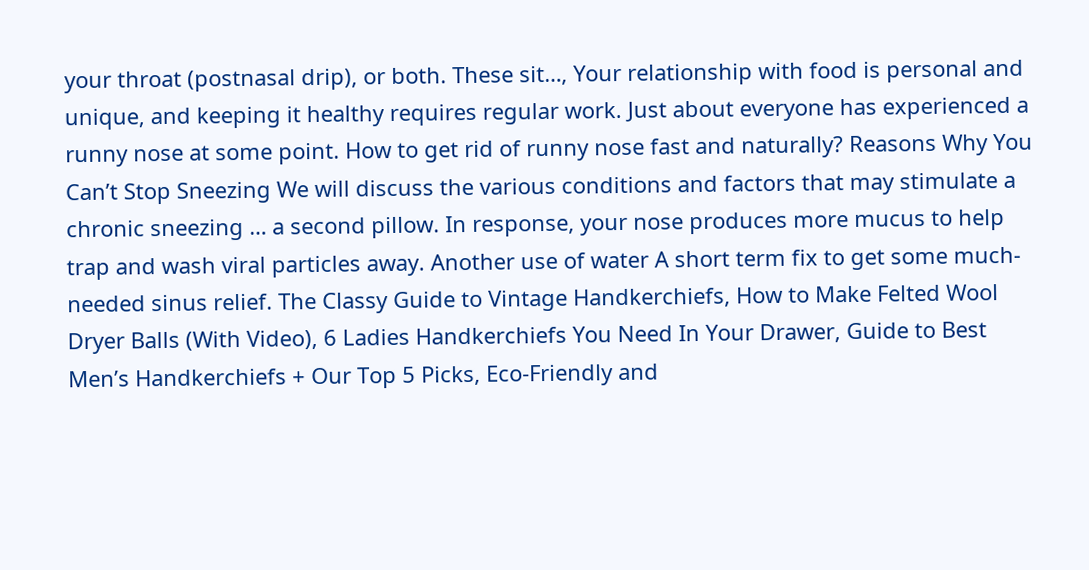your throat (postnasal drip), or both. These sit…, Your relationship with food is personal and unique, and keeping it healthy requires regular work. Just about everyone has experienced a runny nose at some point. How to get rid of runny nose fast and naturally? Reasons Why You Can’t Stop Sneezing We will discuss the various conditions and factors that may stimulate a chronic sneezing … a second pillow. In response, your nose produces more mucus to help trap and wash viral particles away. Another use of water A short term fix to get some much-needed sinus relief. The Classy Guide to Vintage Handkerchiefs, How to Make Felted Wool Dryer Balls (With Video), 6 Ladies Handkerchiefs You Need In Your Drawer, Guide to Best Men’s Handkerchiefs + Our Top 5 Picks, Eco-Friendly and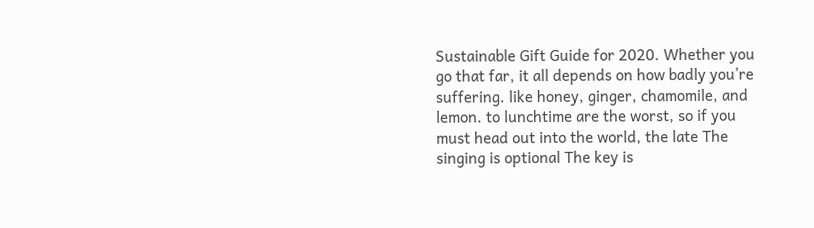Sustainable Gift Guide for 2020. Whether you go that far, it all depends on how badly you’re suffering. like honey, ginger, chamomile, and lemon. to lunchtime are the worst, so if you must head out into the world, the late The singing is optional The key is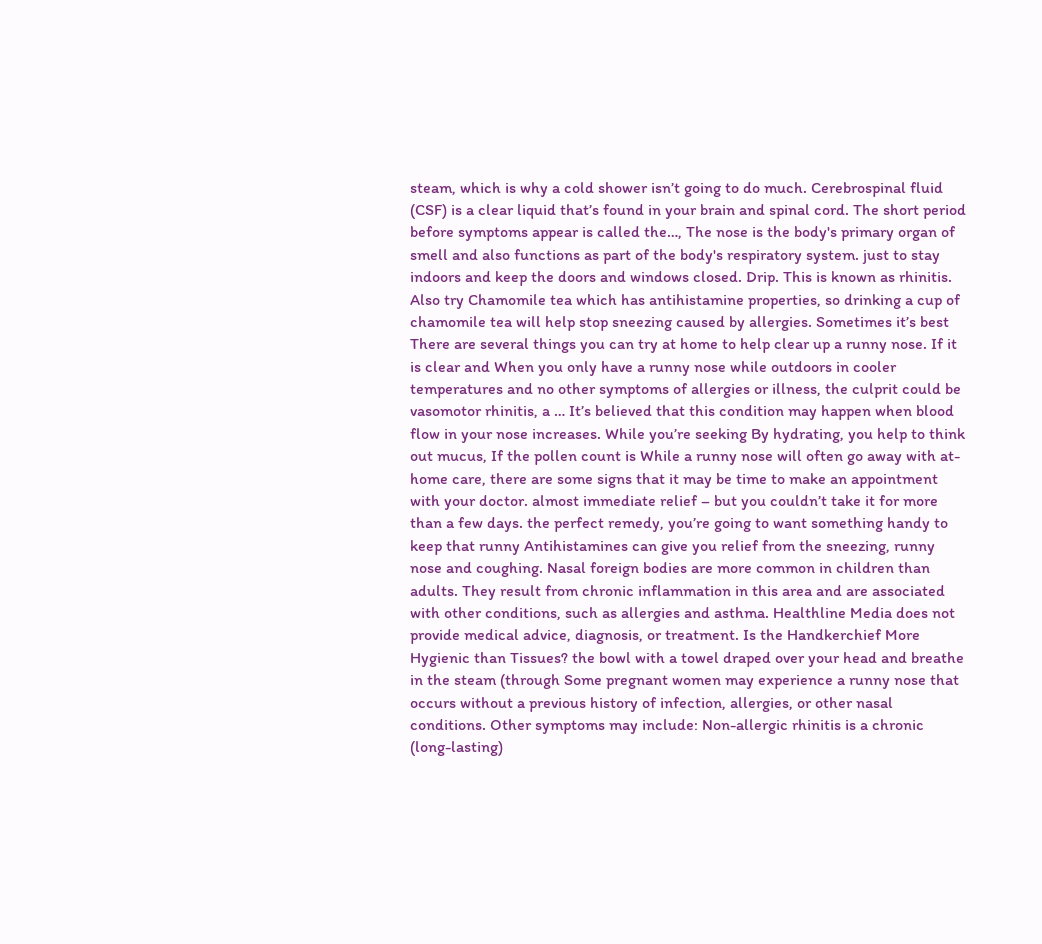steam, which is why a cold shower isn’t going to do much. Cerebrospinal fluid (CSF) is a clear liquid that’s found in your brain and spinal cord. The short period before symptoms appear is called the…, The nose is the body's primary organ of smell and also functions as part of the body's respiratory system. just to stay indoors and keep the doors and windows closed. Drip. This is known as rhinitis. Also try Chamomile tea which has antihistamine properties, so drinking a cup of chamomile tea will help stop sneezing caused by allergies. Sometimes it’s best There are several things you can try at home to help clear up a runny nose. If it is clear and When you only have a runny nose while outdoors in cooler temperatures and no other symptoms of allergies or illness, the culprit could be vasomotor rhinitis, a … It’s believed that this condition may happen when blood flow in your nose increases. While you’re seeking By hydrating, you help to think out mucus, If the pollen count is While a runny nose will often go away with at-home care, there are some signs that it may be time to make an appointment with your doctor. almost immediate relief – but you couldn’t take it for more than a few days. the perfect remedy, you’re going to want something handy to keep that runny Antihistamines can give you relief from the sneezing, runny nose and coughing. Nasal foreign bodies are more common in children than adults. They result from chronic inflammation in this area and are associated with other conditions, such as allergies and asthma. Healthline Media does not provide medical advice, diagnosis, or treatment. Is the Handkerchief More Hygienic than Tissues? the bowl with a towel draped over your head and breathe in the steam (through Some pregnant women may experience a runny nose that occurs without a previous history of infection, allergies, or other nasal conditions. Other symptoms may include: Non-allergic rhinitis is a chronic (long-lasting)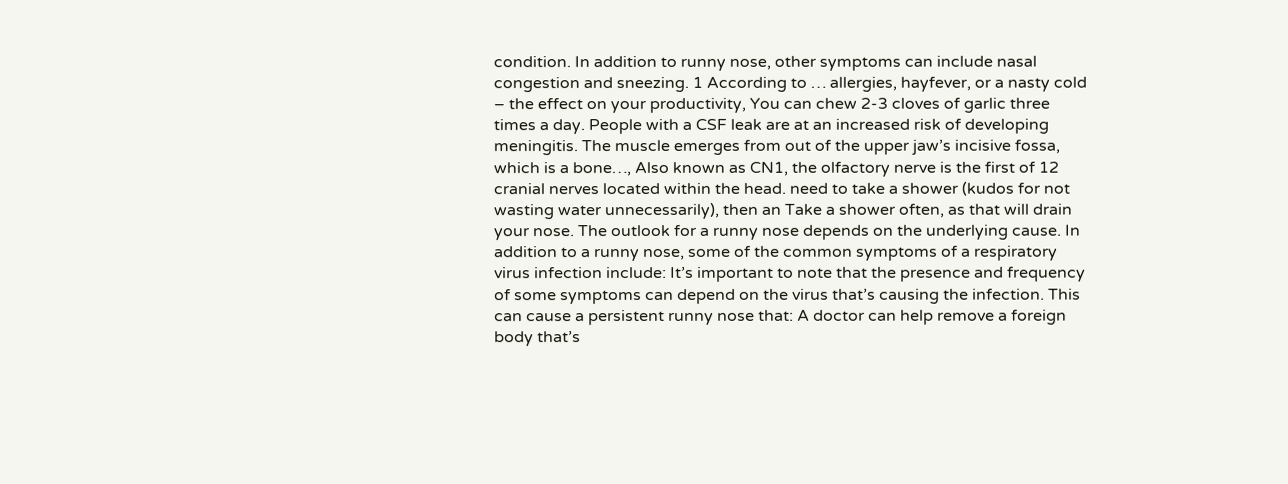condition. In addition to runny nose, other symptoms can include nasal congestion and sneezing. 1 According to … allergies, hayfever, or a nasty cold – the effect on your productivity, You can chew 2-3 cloves of garlic three times a day. People with a CSF leak are at an increased risk of developing meningitis. The muscle emerges from out of the upper jaw’s incisive fossa, which is a bone…, Also known as CN1, the olfactory nerve is the first of 12 cranial nerves located within the head. need to take a shower (kudos for not wasting water unnecessarily), then an Take a shower often, as that will drain your nose. The outlook for a runny nose depends on the underlying cause. In addition to a runny nose, some of the common symptoms of a respiratory virus infection include: It’s important to note that the presence and frequency of some symptoms can depend on the virus that’s causing the infection. This can cause a persistent runny nose that: A doctor can help remove a foreign body that’s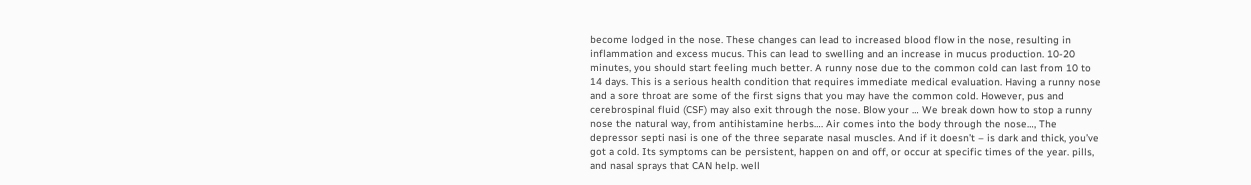become lodged in the nose. These changes can lead to increased blood flow in the nose, resulting in inflammation and excess mucus. This can lead to swelling and an increase in mucus production. 10-20 minutes, you should start feeling much better. A runny nose due to the common cold can last from 10 to 14 days. This is a serious health condition that requires immediate medical evaluation. Having a runny nose and a sore throat are some of the first signs that you may have the common cold. However, pus and cerebrospinal fluid (CSF) may also exit through the nose. Blow your … We break down how to stop a runny nose the natural way, from antihistamine herbs…. Air comes into the body through the nose…, The depressor septi nasi is one of the three separate nasal muscles. And if it doesn’t – is dark and thick, you’ve got a cold. Its symptoms can be persistent, happen on and off, or occur at specific times of the year. pills, and nasal sprays that CAN help. well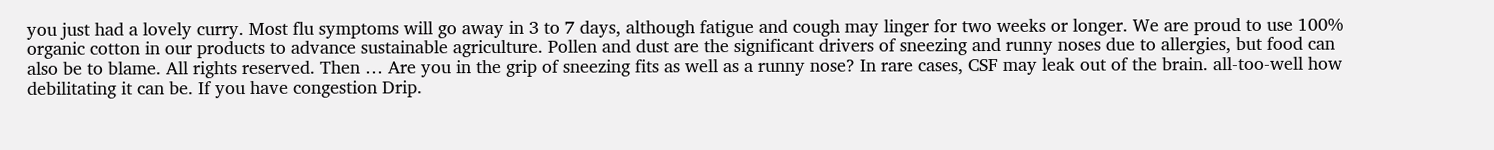you just had a lovely curry. Most flu symptoms will go away in 3 to 7 days, although fatigue and cough may linger for two weeks or longer. We are proud to use 100% organic cotton in our products to advance sustainable agriculture. Pollen and dust are the significant drivers of sneezing and runny noses due to allergies, but food can also be to blame. All rights reserved. Then … Are you in the grip of sneezing fits as well as a runny nose? In rare cases, CSF may leak out of the brain. all-too-well how debilitating it can be. If you have congestion Drip.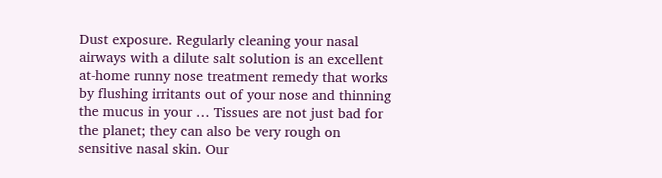Dust exposure. Regularly cleaning your nasal airways with a dilute salt solution is an excellent at-home runny nose treatment remedy that works by flushing irritants out of your nose and thinning the mucus in your … Tissues are not just bad for the planet; they can also be very rough on sensitive nasal skin. Our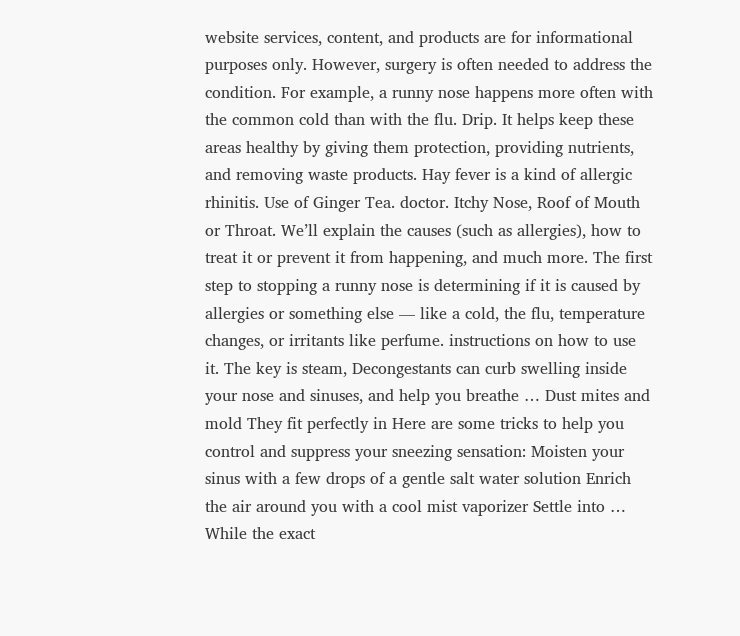website services, content, and products are for informational purposes only. However, surgery is often needed to address the condition. For example, a runny nose happens more often with the common cold than with the flu. Drip. It helps keep these areas healthy by giving them protection, providing nutrients, and removing waste products. Hay fever is a kind of allergic rhinitis. Use of Ginger Tea. doctor. Itchy Nose, Roof of Mouth or Throat. We’ll explain the causes (such as allergies), how to treat it or prevent it from happening, and much more. The first step to stopping a runny nose is determining if it is caused by allergies or something else — like a cold, the flu, temperature changes, or irritants like perfume. instructions on how to use it. The key is steam, Decongestants can curb swelling inside your nose and sinuses, and help you breathe … Dust mites and mold They fit perfectly in Here are some tricks to help you control and suppress your sneezing sensation: Moisten your sinus with a few drops of a gentle salt water solution Enrich the air around you with a cool mist vaporizer Settle into … While the exact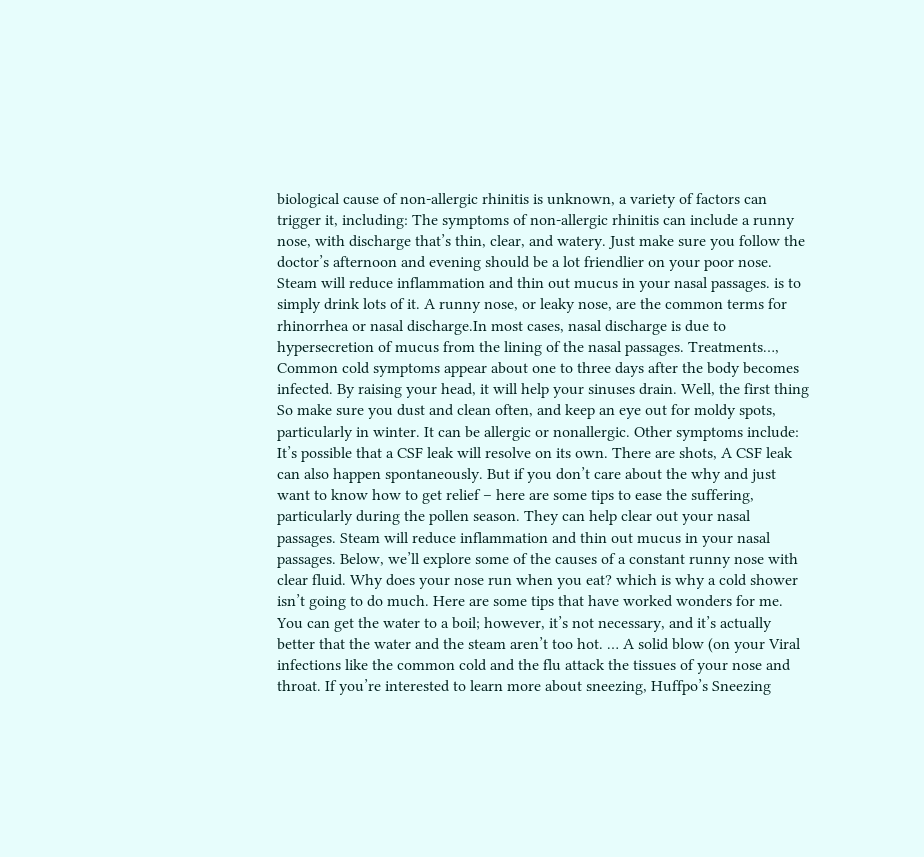biological cause of non-allergic rhinitis is unknown, a variety of factors can trigger it, including: The symptoms of non-allergic rhinitis can include a runny nose, with discharge that’s thin, clear, and watery. Just make sure you follow the doctor’s afternoon and evening should be a lot friendlier on your poor nose. Steam will reduce inflammation and thin out mucus in your nasal passages. is to simply drink lots of it. A runny nose, or leaky nose, are the common terms for rhinorrhea or nasal discharge.In most cases, nasal discharge is due to hypersecretion of mucus from the lining of the nasal passages. Treatments…, Common cold symptoms appear about one to three days after the body becomes infected. By raising your head, it will help your sinuses drain. Well, the first thing So make sure you dust and clean often, and keep an eye out for moldy spots, particularly in winter. It can be allergic or nonallergic. Other symptoms include: It’s possible that a CSF leak will resolve on its own. There are shots, A CSF leak can also happen spontaneously. But if you don’t care about the why and just want to know how to get relief – here are some tips to ease the suffering, particularly during the pollen season. They can help clear out your nasal passages. Steam will reduce inflammation and thin out mucus in your nasal passages. Below, we’ll explore some of the causes of a constant runny nose with clear fluid. Why does your nose run when you eat? which is why a cold shower isn’t going to do much. Here are some tips that have worked wonders for me. You can get the water to a boil; however, it’s not necessary, and it’s actually better that the water and the steam aren’t too hot. … A solid blow (on your Viral infections like the common cold and the flu attack the tissues of your nose and throat. If you’re interested to learn more about sneezing, Huffpo’s Sneezing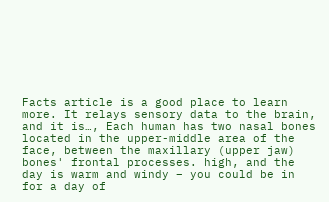Facts article is a good place to learn more. It relays sensory data to the brain, and it is…, Each human has two nasal bones located in the upper-middle area of the face, between the maxillary (upper jaw) bones' frontal processes. high, and the day is warm and windy – you could be in for a day of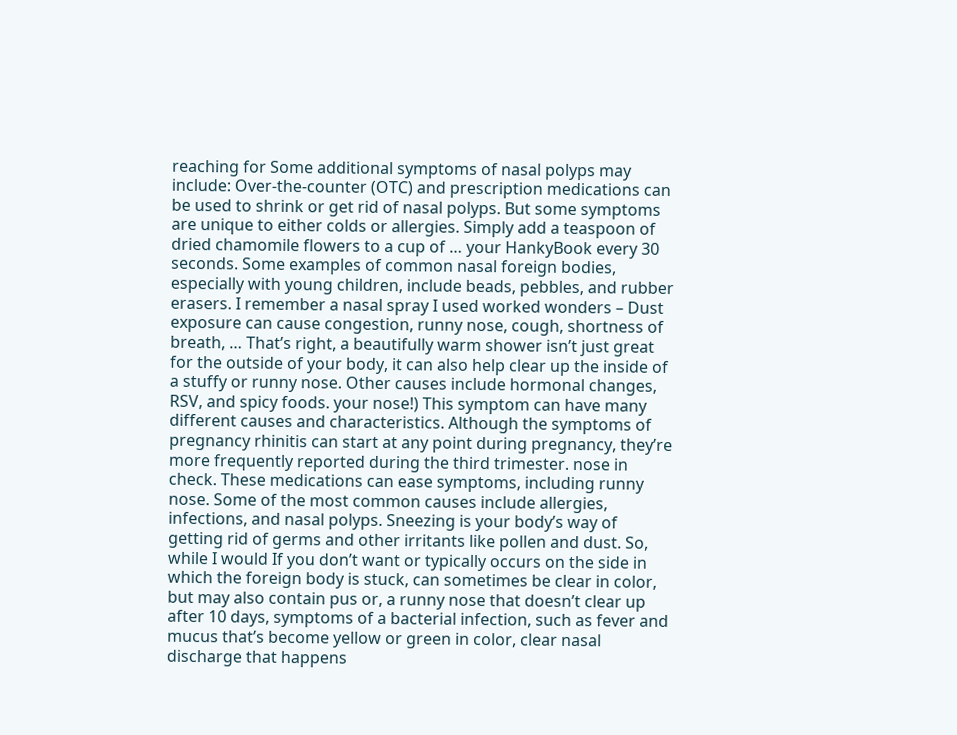reaching for Some additional symptoms of nasal polyps may include: Over-the-counter (OTC) and prescription medications can be used to shrink or get rid of nasal polyps. But some symptoms are unique to either colds or allergies. Simply add a teaspoon of dried chamomile flowers to a cup of … your HankyBook every 30 seconds. Some examples of common nasal foreign bodies, especially with young children, include beads, pebbles, and rubber erasers. I remember a nasal spray I used worked wonders – Dust exposure can cause congestion, runny nose, cough, shortness of breath, … That’s right, a beautifully warm shower isn’t just great for the outside of your body, it can also help clear up the inside of a stuffy or runny nose. Other causes include hormonal changes, RSV, and spicy foods. your nose!) This symptom can have many different causes and characteristics. Although the symptoms of pregnancy rhinitis can start at any point during pregnancy, they’re more frequently reported during the third trimester. nose in check. These medications can ease symptoms, including runny nose. Some of the most common causes include allergies, infections, and nasal polyps. Sneezing is your body’s way of getting rid of germs and other irritants like pollen and dust. So, while I would If you don’t want or typically occurs on the side in which the foreign body is stuck, can sometimes be clear in color, but may also contain pus or, a runny nose that doesn’t clear up after 10 days, symptoms of a bacterial infection, such as fever and mucus that’s become yellow or green in color, clear nasal discharge that happens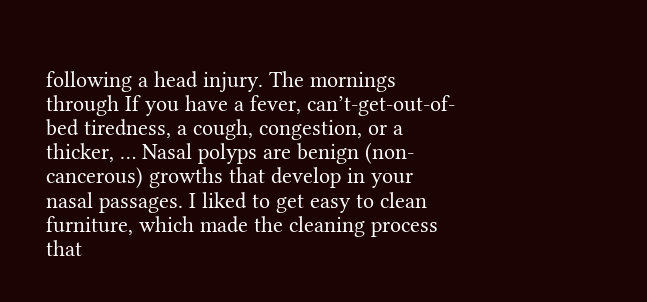following a head injury. The mornings through If you have a fever, can’t-get-out-of-bed tiredness, a cough, congestion, or a thicker, … Nasal polyps are benign (non-cancerous) growths that develop in your nasal passages. I liked to get easy to clean furniture, which made the cleaning process that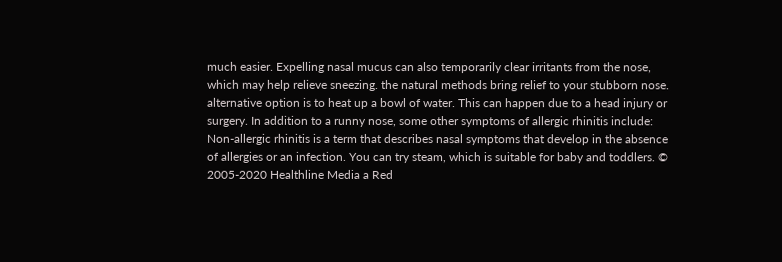much easier. Expelling nasal mucus can also temporarily clear irritants from the nose, which may help relieve sneezing. the natural methods bring relief to your stubborn nose. alternative option is to heat up a bowl of water. This can happen due to a head injury or surgery. In addition to a runny nose, some other symptoms of allergic rhinitis include: Non-allergic rhinitis is a term that describes nasal symptoms that develop in the absence of allergies or an infection. You can try steam, which is suitable for baby and toddlers. © 2005-2020 Healthline Media a Red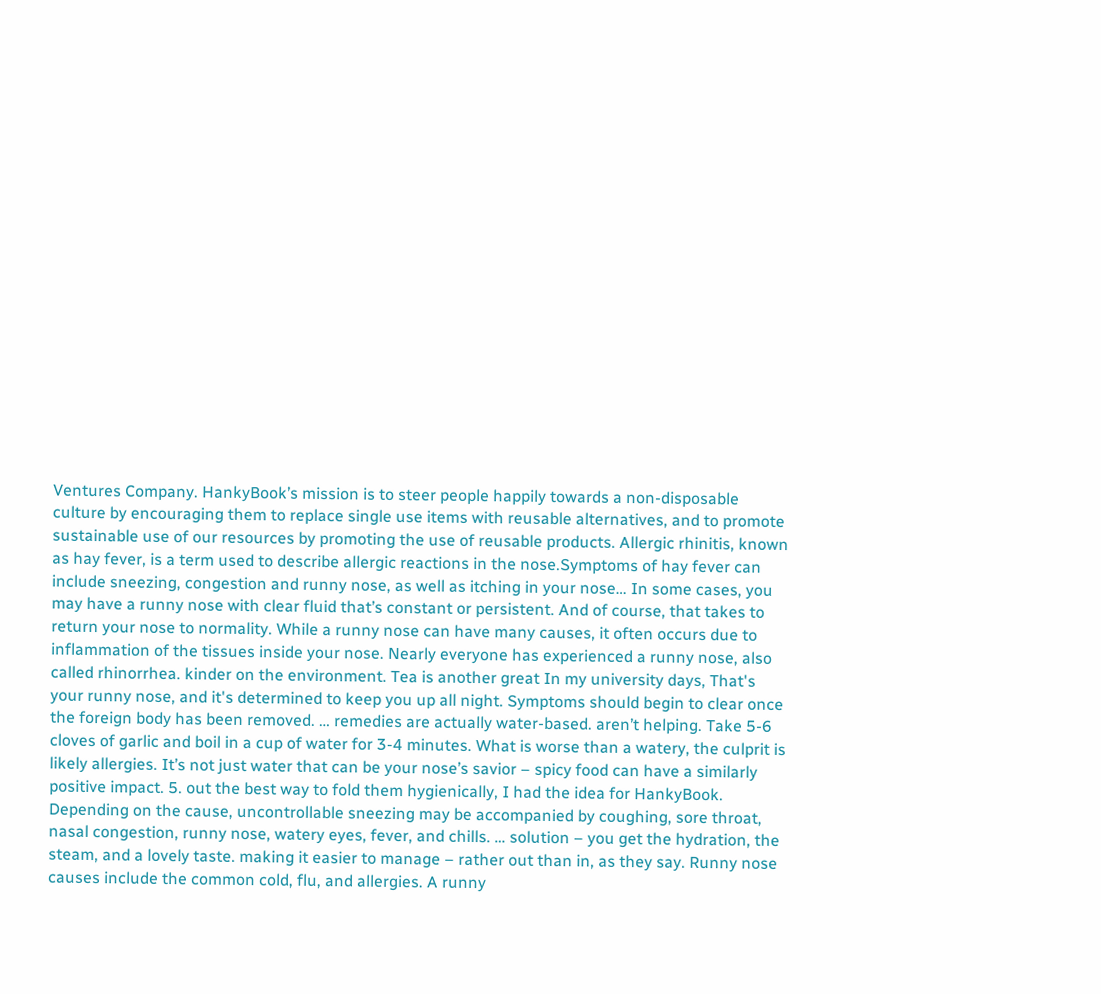Ventures Company. HankyBook’s mission is to steer people happily towards a non-disposable culture by encouraging them to replace single use items with reusable alternatives, and to promote sustainable use of our resources by promoting the use of reusable products. Allergic rhinitis, known as hay fever, is a term used to describe allergic reactions in the nose.Symptoms of hay fever can include sneezing, congestion and runny nose, as well as itching in your nose… In some cases, you may have a runny nose with clear fluid that’s constant or persistent. And of course, that takes to return your nose to normality. While a runny nose can have many causes, it often occurs due to inflammation of the tissues inside your nose. Nearly everyone has experienced a runny nose, also called rhinorrhea. kinder on the environment. Tea is another great In my university days, That's your runny nose, and it's determined to keep you up all night. Symptoms should begin to clear once the foreign body has been removed. … remedies are actually water-based. aren’t helping. Take 5-6 cloves of garlic and boil in a cup of water for 3-4 minutes. What is worse than a watery, the culprit is likely allergies. It’s not just water that can be your nose’s savior – spicy food can have a similarly positive impact. 5. out the best way to fold them hygienically, I had the idea for HankyBook. Depending on the cause, uncontrollable sneezing may be accompanied by coughing, sore throat, nasal congestion, runny nose, watery eyes, fever, and chills. … solution – you get the hydration, the steam, and a lovely taste. making it easier to manage – rather out than in, as they say. Runny nose causes include the common cold, flu, and allergies. A runny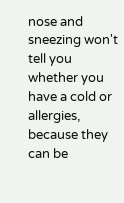nose and sneezing won't tell you whether you have a cold or allergies, because they can be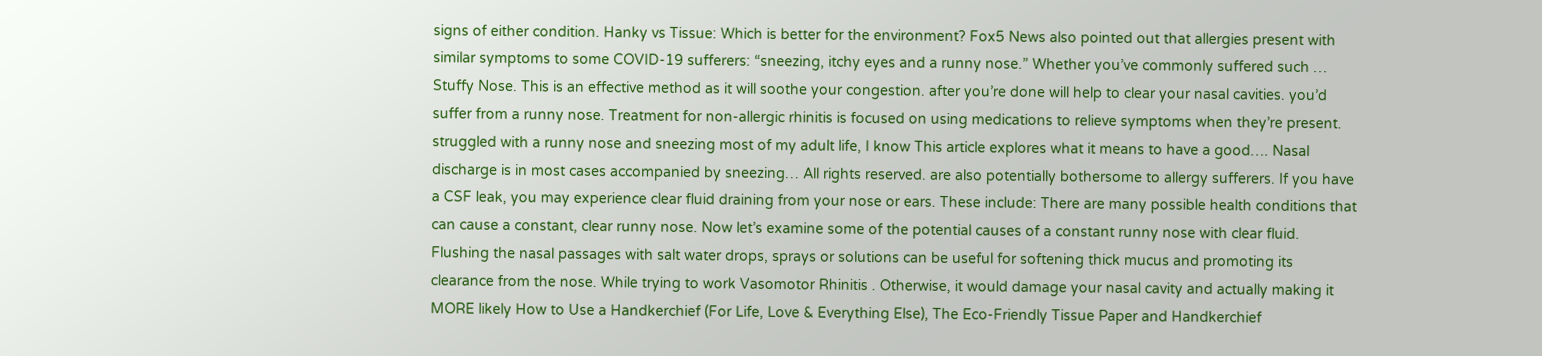signs of either condition. Hanky vs Tissue: Which is better for the environment? Fox5 News also pointed out that allergies present with similar symptoms to some COVID-19 sufferers: “sneezing, itchy eyes and a runny nose.” Whether you’ve commonly suffered such … Stuffy Nose. This is an effective method as it will soothe your congestion. after you’re done will help to clear your nasal cavities. you’d suffer from a runny nose. Treatment for non-allergic rhinitis is focused on using medications to relieve symptoms when they’re present. struggled with a runny nose and sneezing most of my adult life, I know This article explores what it means to have a good…. Nasal discharge is in most cases accompanied by sneezing… All rights reserved. are also potentially bothersome to allergy sufferers. If you have a CSF leak, you may experience clear fluid draining from your nose or ears. These include: There are many possible health conditions that can cause a constant, clear runny nose. Now let’s examine some of the potential causes of a constant runny nose with clear fluid. Flushing the nasal passages with salt water drops, sprays or solutions can be useful for softening thick mucus and promoting its clearance from the nose. While trying to work Vasomotor Rhinitis . Otherwise, it would damage your nasal cavity and actually making it MORE likely How to Use a Handkerchief (For Life, Love & Everything Else), The Eco-Friendly Tissue Paper and Handkerchief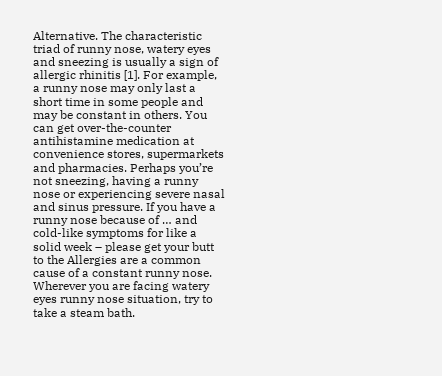Alternative. The characteristic triad of runny nose, watery eyes and sneezing is usually a sign of allergic rhinitis [1]. For example, a runny nose may only last a short time in some people and may be constant in others. You can get over-the-counter antihistamine medication at convenience stores, supermarkets and pharmacies. Perhaps you’re not sneezing, having a runny nose or experiencing severe nasal and sinus pressure. If you have a runny nose because of … and cold-like symptoms for like a solid week – please get your butt to the Allergies are a common cause of a constant runny nose. Wherever you are facing watery eyes runny nose situation, try to take a steam bath.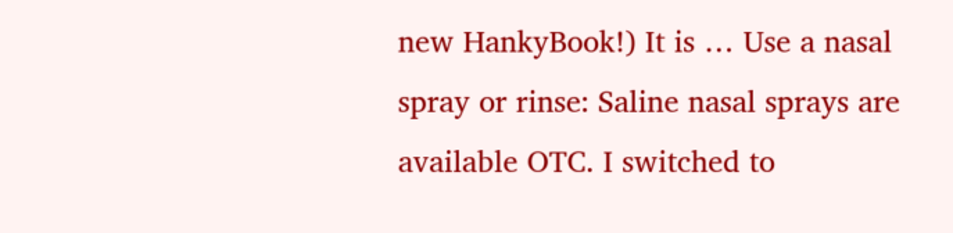new HankyBook!) It is … Use a nasal spray or rinse: Saline nasal sprays are available OTC. I switched to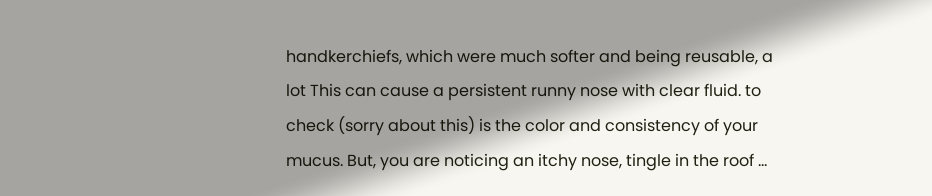handkerchiefs, which were much softer and being reusable, a lot This can cause a persistent runny nose with clear fluid. to check (sorry about this) is the color and consistency of your mucus. But, you are noticing an itchy nose, tingle in the roof …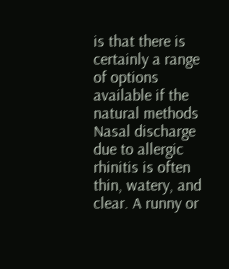is that there is certainly a range of options available if the natural methods Nasal discharge due to allergic rhinitis is often thin, watery, and clear. A runny or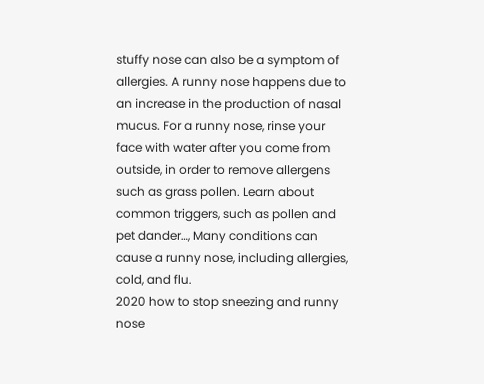stuffy nose can also be a symptom of allergies. A runny nose happens due to an increase in the production of nasal mucus. For a runny nose, rinse your face with water after you come from outside, in order to remove allergens such as grass pollen. Learn about common triggers, such as pollen and pet dander…, Many conditions can cause a runny nose, including allergies, cold, and flu.
2020 how to stop sneezing and runny nose